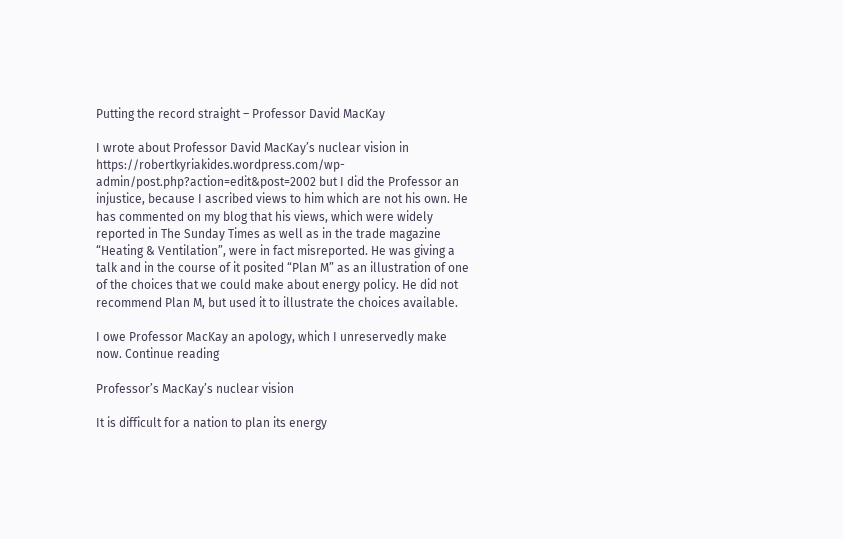Putting the record straight – Professor David MacKay

I wrote about Professor David MacKay’s nuclear vision in https://robertkyriakides.wordpress.com/wp-admin/post.php?action=edit&post=2002 but I did the Professor an injustice, because I ascribed views to him which are not his own. He has commented on my blog that his views, which were widely reported in The Sunday Times as well as in the trade magazine “Heating & Ventilation”, were in fact misreported. He was giving a talk and in the course of it posited “Plan M” as an illustration of one of the choices that we could make about energy policy. He did not recommend Plan M, but used it to illustrate the choices available.

I owe Professor MacKay an apology, which I unreservedly make now. Continue reading

Professor’s MacKay’s nuclear vision

It is difficult for a nation to plan its energy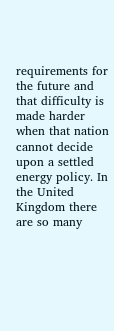requirements for the future and that difficulty is made harder when that nation cannot decide upon a settled energy policy. In the United Kingdom there are so many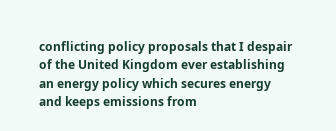conflicting policy proposals that I despair of the United Kingdom ever establishing an energy policy which secures energy and keeps emissions from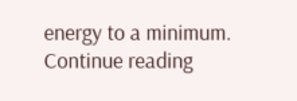energy to a minimum. Continue reading